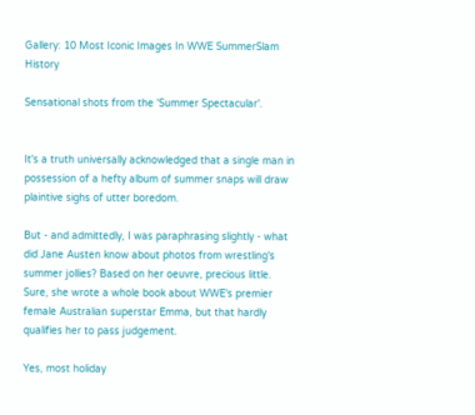Gallery: 10 Most Iconic Images In WWE SummerSlam History

Sensational shots from the 'Summer Spectacular'.


It's a truth universally acknowledged that a single man in possession of a hefty album of summer snaps will draw plaintive sighs of utter boredom.

But - and admittedly, I was paraphrasing slightly - what did Jane Austen know about photos from wrestling's summer jollies? Based on her oeuvre, precious little. Sure, she wrote a whole book about WWE's premier female Australian superstar Emma, but that hardly qualifies her to pass judgement.

Yes, most holiday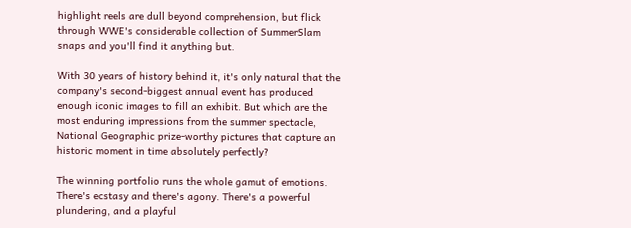highlight reels are dull beyond comprehension, but flick through WWE's considerable collection of SummerSlam snaps and you'll find it anything but.

With 30 years of history behind it, it's only natural that the company's second-biggest annual event has produced enough iconic images to fill an exhibit. But which are the most enduring impressions from the summer spectacle, National Geographic prize-worthy pictures that capture an historic moment in time absolutely perfectly?

The winning portfolio runs the whole gamut of emotions. There's ecstasy and there's agony. There's a powerful plundering, and a playful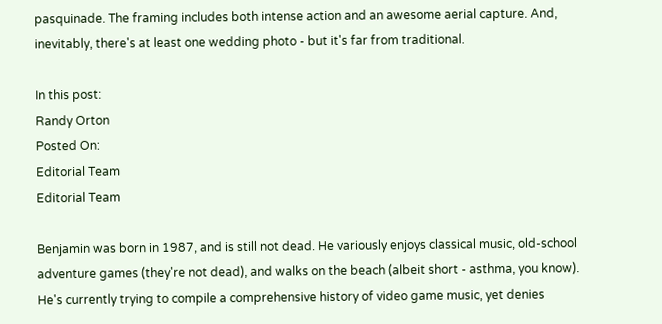pasquinade. The framing includes both intense action and an awesome aerial capture. And, inevitably, there's at least one wedding photo - but it's far from traditional.

In this post:
Randy Orton
Posted On:
Editorial Team
Editorial Team

Benjamin was born in 1987, and is still not dead. He variously enjoys classical music, old-school adventure games (they're not dead), and walks on the beach (albeit short - asthma, you know). He's currently trying to compile a comprehensive history of video game music, yet denies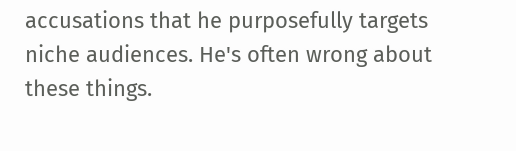accusations that he purposefully targets niche audiences. He's often wrong about these things.